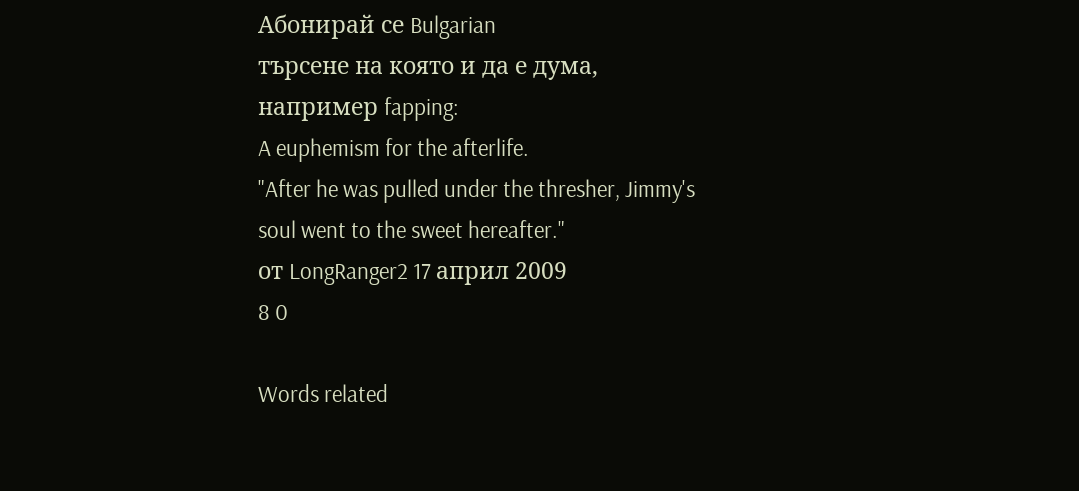Абонирай се Bulgarian
търсене на която и да е дума, например fapping:
A euphemism for the afterlife.
"After he was pulled under the thresher, Jimmy's soul went to the sweet hereafter."
от LongRanger2 17 април 2009
8 0

Words related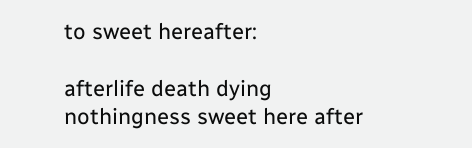to sweet hereafter:

afterlife death dying nothingness sweet here after